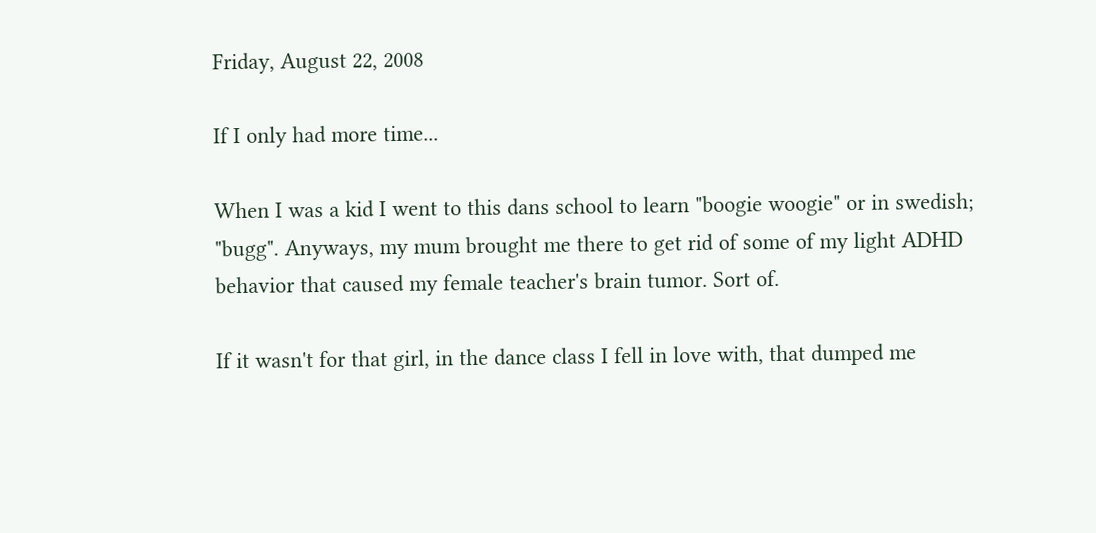Friday, August 22, 2008

If I only had more time...

When I was a kid I went to this dans school to learn "boogie woogie" or in swedish; "bugg". Anyways, my mum brought me there to get rid of some of my light ADHD behavior that caused my female teacher's brain tumor. Sort of.

If it wasn't for that girl, in the dance class I fell in love with, that dumped me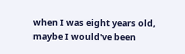when I was eight years old, maybe I would've been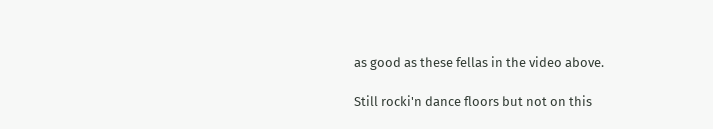as good as these fellas in the video above.

Still rocki'n dance floors but not on this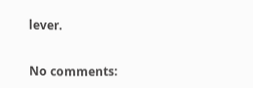lever.


No comments: